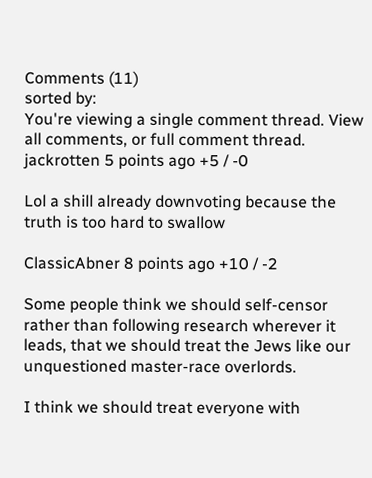Comments (11)
sorted by:
You're viewing a single comment thread. View all comments, or full comment thread.
jackrotten 5 points ago +5 / -0

Lol a shill already downvoting because the truth is too hard to swallow

ClassicAbner 8 points ago +10 / -2

Some people think we should self-censor rather than following research wherever it leads, that we should treat the Jews like our unquestioned master-race overlords.

I think we should treat everyone with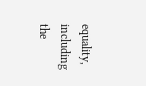equality, including the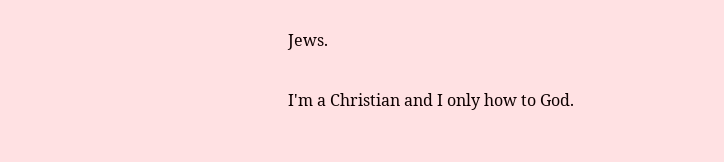Jews.

I'm a Christian and I only how to God.